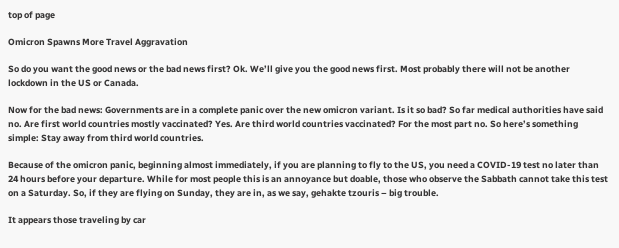top of page

Omicron Spawns More Travel Aggravation

So do you want the good news or the bad news first? Ok. We’ll give you the good news first. Most probably there will not be another lockdown in the US or Canada.

Now for the bad news: Governments are in a complete panic over the new omicron variant. Is it so bad? So far medical authorities have said no. Are first world countries mostly vaccinated? Yes. Are third world countries vaccinated? For the most part no. So here’s something simple: Stay away from third world countries.

Because of the omicron panic, beginning almost immediately, if you are planning to fly to the US, you need a COVID-19 test no later than 24 hours before your departure. While for most people this is an annoyance but doable, those who observe the Sabbath cannot take this test on a Saturday. So, if they are flying on Sunday, they are in, as we say, gehakte tzouris – big trouble.

It appears those traveling by car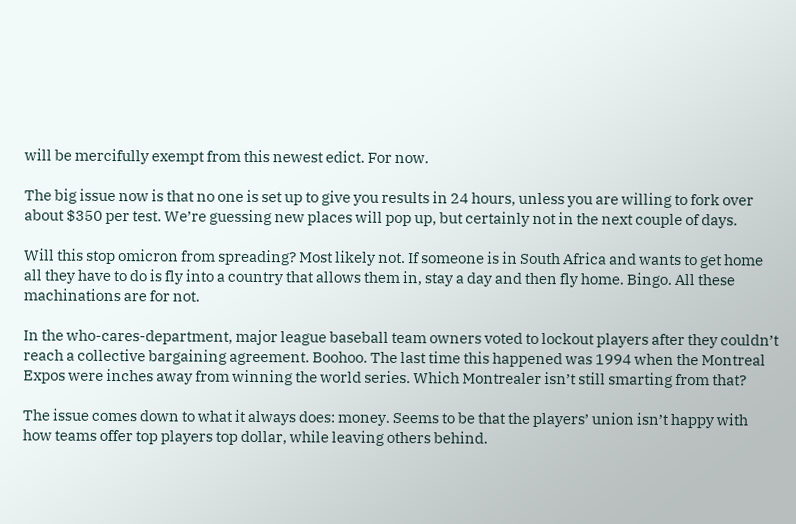will be mercifully exempt from this newest edict. For now.

The big issue now is that no one is set up to give you results in 24 hours, unless you are willing to fork over about $350 per test. We’re guessing new places will pop up, but certainly not in the next couple of days.

Will this stop omicron from spreading? Most likely not. If someone is in South Africa and wants to get home all they have to do is fly into a country that allows them in, stay a day and then fly home. Bingo. All these machinations are for not.

In the who-cares-department, major league baseball team owners voted to lockout players after they couldn’t reach a collective bargaining agreement. Boohoo. The last time this happened was 1994 when the Montreal Expos were inches away from winning the world series. Which Montrealer isn’t still smarting from that?

The issue comes down to what it always does: money. Seems to be that the players’ union isn’t happy with how teams offer top players top dollar, while leaving others behind.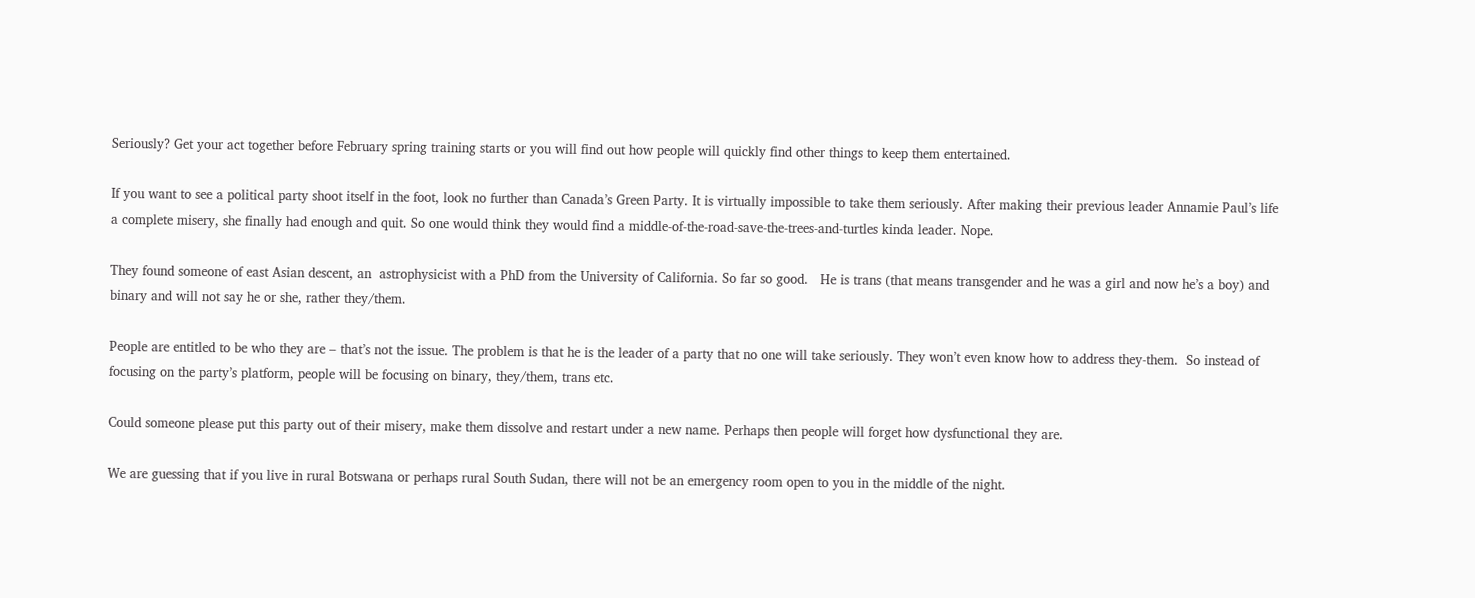Seriously? Get your act together before February spring training starts or you will find out how people will quickly find other things to keep them entertained.

If you want to see a political party shoot itself in the foot, look no further than Canada’s Green Party. It is virtually impossible to take them seriously. After making their previous leader Annamie Paul’s life a complete misery, she finally had enough and quit. So one would think they would find a middle-of-the-road-save-the-trees-and-turtles kinda leader. Nope.

They found someone of east Asian descent, an  astrophysicist with a PhD from the University of California. So far so good.   He is trans (that means transgender and he was a girl and now he’s a boy) and binary and will not say he or she, rather they/them.

People are entitled to be who they are – that’s not the issue. The problem is that he is the leader of a party that no one will take seriously. They won’t even know how to address they-them.  So instead of focusing on the party’s platform, people will be focusing on binary, they/them, trans etc.

Could someone please put this party out of their misery, make them dissolve and restart under a new name. Perhaps then people will forget how dysfunctional they are.

We are guessing that if you live in rural Botswana or perhaps rural South Sudan, there will not be an emergency room open to you in the middle of the night.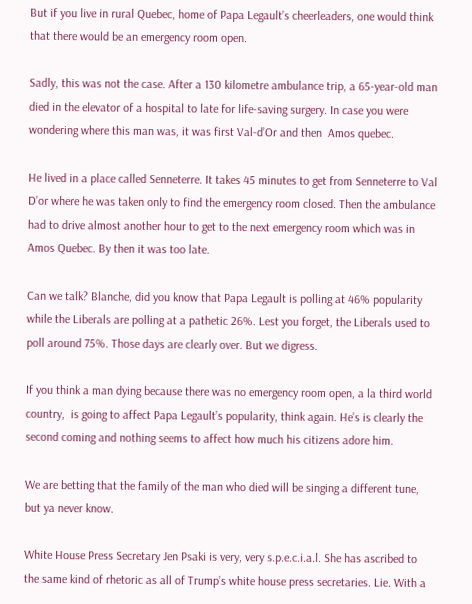But if you live in rural Quebec, home of Papa Legault’s cheerleaders, one would think that there would be an emergency room open.

Sadly, this was not the case. After a 130 kilometre ambulance trip, a 65-year-old man died in the elevator of a hospital to late for life-saving surgery. In case you were wondering where this man was, it was first Val-d’Or and then  Amos quebec.

He lived in a place called Senneterre. It takes 45 minutes to get from Senneterre to Val D’or where he was taken only to find the emergency room closed. Then the ambulance had to drive almost another hour to get to the next emergency room which was in Amos Quebec. By then it was too late.

Can we talk? Blanche, did you know that Papa Legault is polling at 46% popularity while the Liberals are polling at a pathetic 26%. Lest you forget, the Liberals used to poll around 75%. Those days are clearly over. But we digress.

If you think a man dying because there was no emergency room open, a la third world country,  is going to affect Papa Legault’s popularity, think again. He’s is clearly the second coming and nothing seems to affect how much his citizens adore him.

We are betting that the family of the man who died will be singing a different tune, but ya never know.

White House Press Secretary Jen Psaki is very, very s.p.e.c.i.a.l. She has ascribed to the same kind of rhetoric as all of Trump’s white house press secretaries. Lie. With a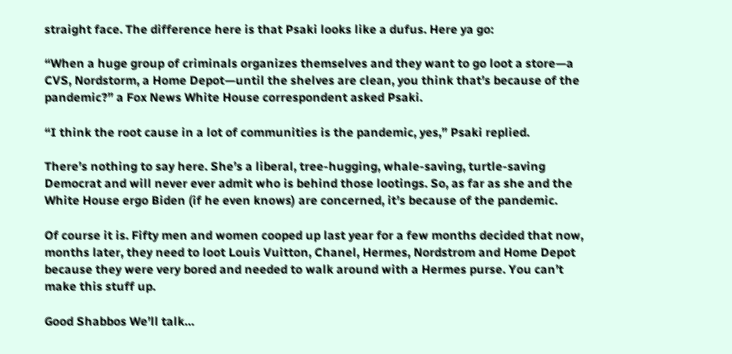straight face. The difference here is that Psaki looks like a dufus. Here ya go:

“When a huge group of criminals organizes themselves and they want to go loot a store—a CVS, Nordstorm, a Home Depot—until the shelves are clean, you think that’s because of the pandemic?” a Fox News White House correspondent asked Psaki.

“I think the root cause in a lot of communities is the pandemic, yes,” Psaki replied.

There’s nothing to say here. She’s a liberal, tree-hugging, whale-saving, turtle-saving Democrat and will never ever admit who is behind those lootings. So, as far as she and the White House ergo Biden (if he even knows) are concerned, it’s because of the pandemic.

Of course it is. Fifty men and women cooped up last year for a few months decided that now, months later, they need to loot Louis Vuitton, Chanel, Hermes, Nordstrom and Home Depot because they were very bored and needed to walk around with a Hermes purse. You can’t make this stuff up.

Good Shabbos We’ll talk…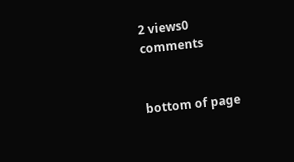2 views0 comments


bottom of page